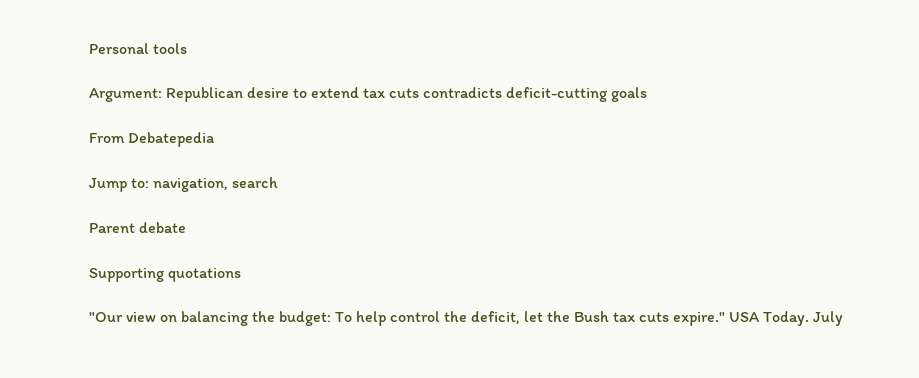Personal tools

Argument: Republican desire to extend tax cuts contradicts deficit-cutting goals

From Debatepedia

Jump to: navigation, search

Parent debate

Supporting quotations

"Our view on balancing the budget: To help control the deficit, let the Bush tax cuts expire." USA Today. July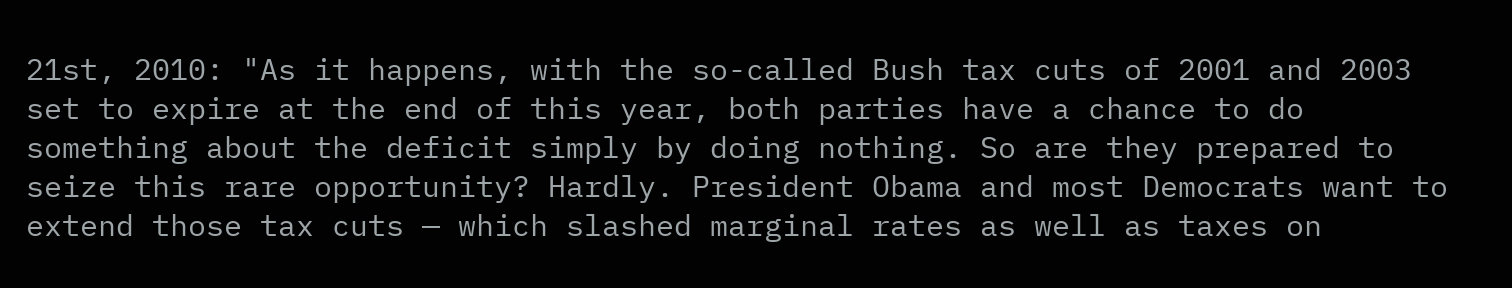21st, 2010: "As it happens, with the so-called Bush tax cuts of 2001 and 2003 set to expire at the end of this year, both parties have a chance to do something about the deficit simply by doing nothing. So are they prepared to seize this rare opportunity? Hardly. President Obama and most Democrats want to extend those tax cuts — which slashed marginal rates as well as taxes on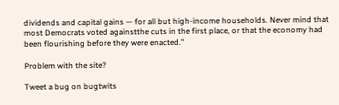dividends and capital gains — for all but high-income households. Never mind that most Democrats voted againstthe cuts in the first place, or that the economy had been flourishing before they were enacted."

Problem with the site?

Tweet a bug on bugtwits